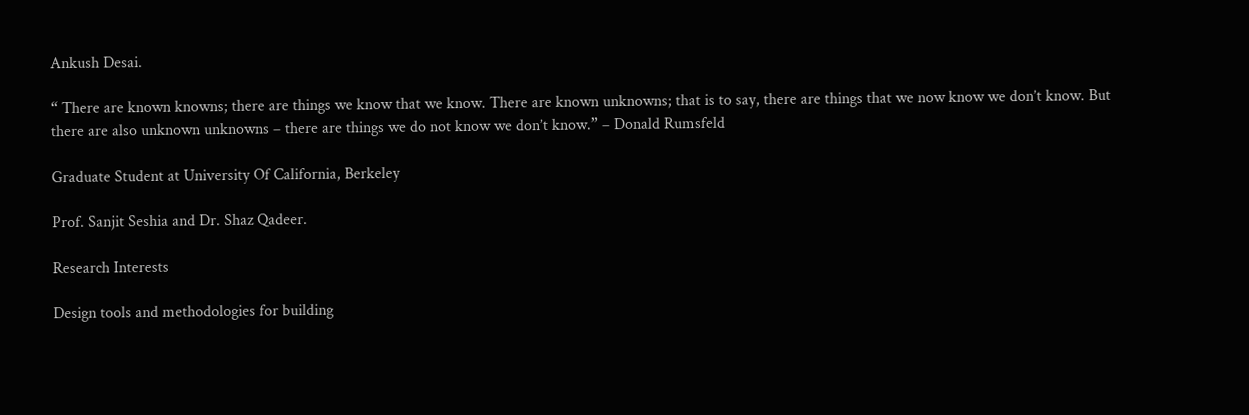Ankush Desai.

“ There are known knowns; there are things we know that we know. There are known unknowns; that is to say, there are things that we now know we don’t know. But there are also unknown unknowns – there are things we do not know we don’t know.” – Donald Rumsfeld

Graduate Student at University Of California, Berkeley

Prof. Sanjit Seshia and Dr. Shaz Qadeer.

Research Interests

Design tools and methodologies for building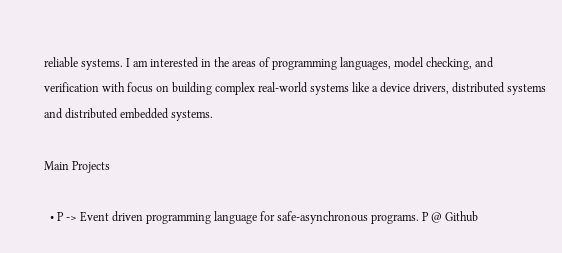reliable systems. I am interested in the areas of programming languages, model checking, and verification with focus on building complex real-world systems like a device drivers, distributed systems and distributed embedded systems.

Main Projects

  • P -> Event driven programming language for safe-asynchronous programs. P @ Github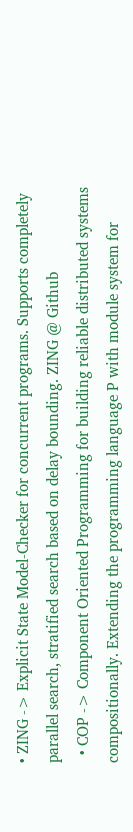• ZING -> Explicit State Model-Checker for concurrent programs. Supports completely parallel search, stratified search based on delay bounding. ZING @ Github
  • COP -> Component Oriented Programming for building reliable distributed systems compositionally. Extending the programming language P with module system for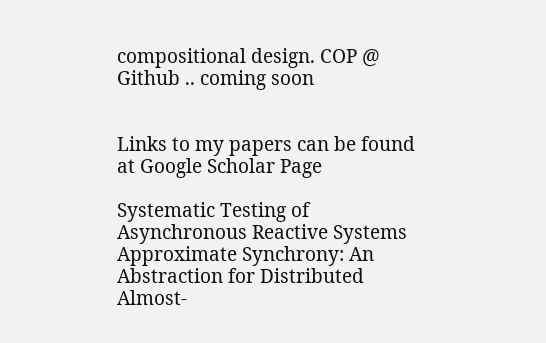compositional design. COP @ Github .. coming soon


Links to my papers can be found at Google Scholar Page

Systematic Testing of Asynchronous Reactive Systems
Approximate Synchrony: An Abstraction for Distributed Almost-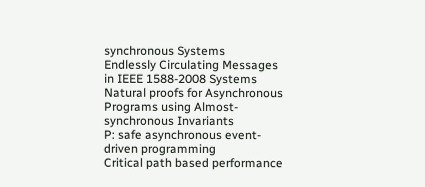synchronous Systems
Endlessly Circulating Messages in IEEE 1588-2008 Systems
Natural proofs for Asynchronous Programs using Almost-synchronous Invariants
P: safe asynchronous event-driven programming
Critical path based performance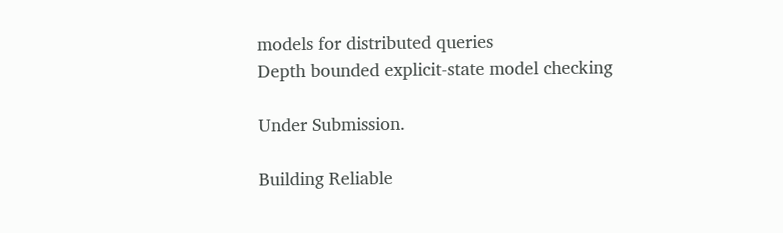models for distributed queries
Depth bounded explicit-state model checking

Under Submission.

Building Reliable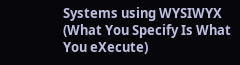Systems using WYSIWYX (What You Specify Is What You eXecute)